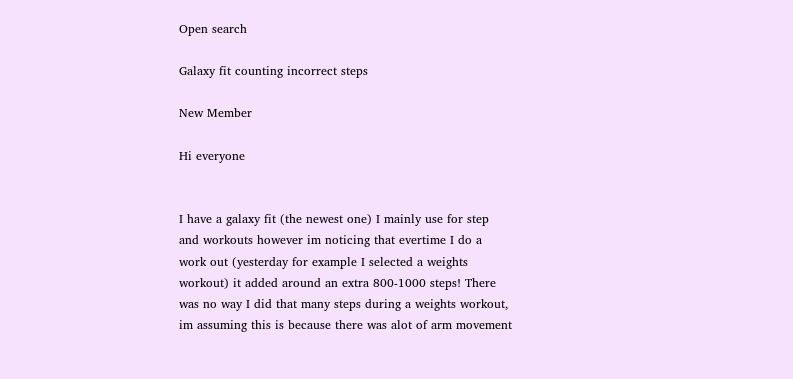Open search

Galaxy fit counting incorrect steps

New Member

Hi everyone


I have a galaxy fit (the newest one) I mainly use for step and workouts however im noticing that evertime I do a work out (yesterday for example I selected a weights workout) it added around an extra 800-1000 steps! There was no way I did that many steps during a weights workout, im assuming this is because there was alot of arm movement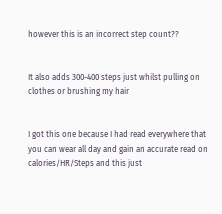however this is an incorrect step count??


It also adds 300-400 steps just whilst pulling on clothes or brushing my hair


I got this one because I had read everywhere that you can wear all day and gain an accurate read on calories/HR/Steps and this just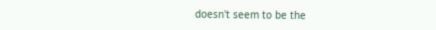doesn't seem to be the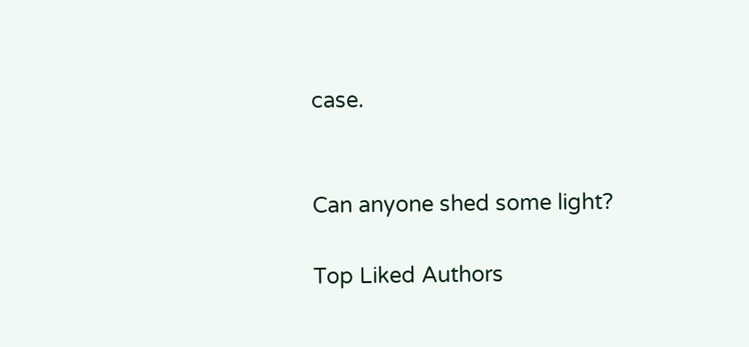case.


Can anyone shed some light?

Top Liked Authors